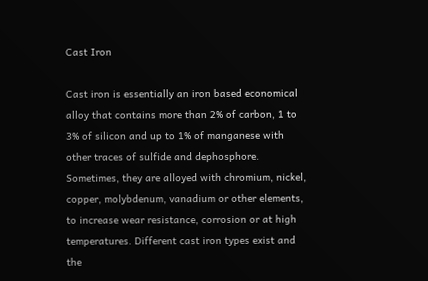Cast Iron

Cast iron is essentially an iron based economical alloy that contains more than 2% of carbon, 1 to 3% of silicon and up to 1% of manganese with other traces of sulfide and dephosphore. Sometimes, they are alloyed with chromium, nickel, copper, molybdenum, vanadium or other elements, to increase wear resistance, corrosion or at high temperatures. Different cast iron types exist and the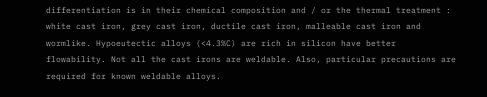differentiation is in their chemical composition and / or the thermal treatment : white cast iron, grey cast iron, ductile cast iron, malleable cast iron and wormlike. Hypoeutectic alloys (<4.3%C) are rich in silicon have better flowability. Not all the cast irons are weldable. Also, particular precautions are required for known weldable alloys.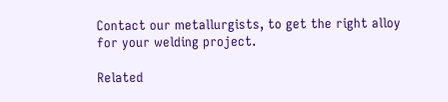Contact our metallurgists, to get the right alloy for your welding project.

Related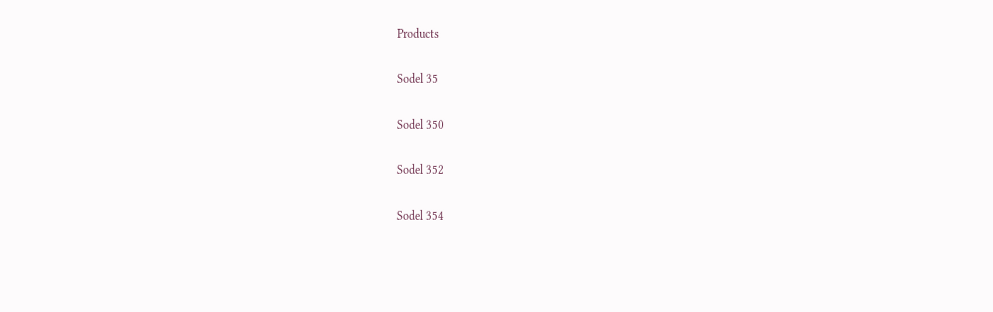Products

Sodel 35

Sodel 350

Sodel 352

Sodel 354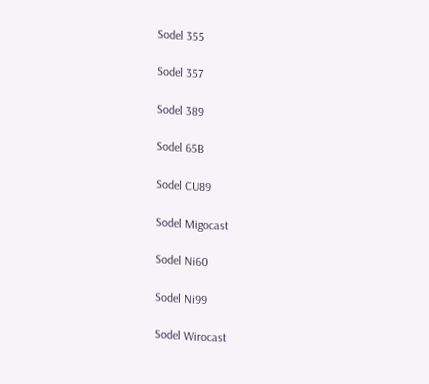Sodel 355

Sodel 357

Sodel 389

Sodel 65B

Sodel CU89

Sodel Migocast

Sodel Ni60

Sodel Ni99

Sodel Wirocast